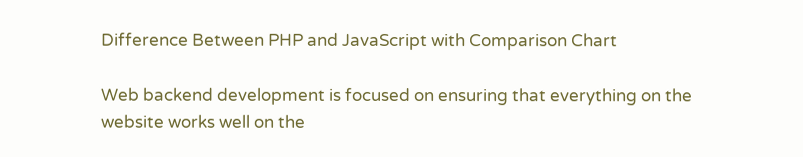Difference Between PHP and JavaScript with Comparison Chart

Web backend development is focused on ensuring that everything on the website works well on the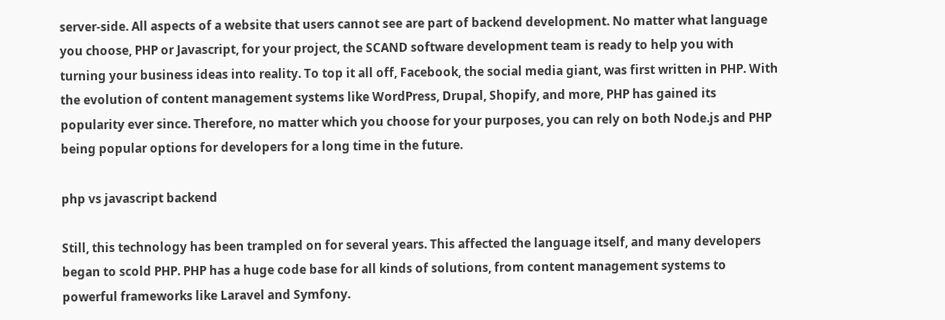server-side. All aspects of a website that users cannot see are part of backend development. No matter what language you choose, PHP or Javascript, for your project, the SCAND software development team is ready to help you with turning your business ideas into reality. To top it all off, Facebook, the social media giant, was first written in PHP. With the evolution of content management systems like WordPress, Drupal, Shopify, and more, PHP has gained its popularity ever since. Therefore, no matter which you choose for your purposes, you can rely on both Node.js and PHP being popular options for developers for a long time in the future.

php vs javascript backend

Still, this technology has been trampled on for several years. This affected the language itself, and many developers began to scold PHP. PHP has a huge code base for all kinds of solutions, from content management systems to powerful frameworks like Laravel and Symfony.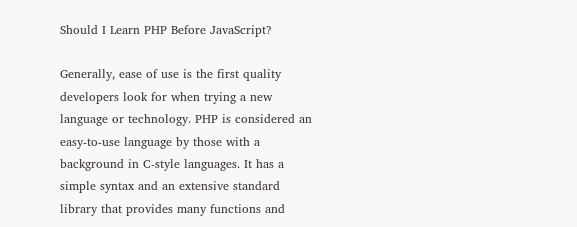Should I Learn PHP Before JavaScript?

Generally, ease of use is the first quality developers look for when trying a new language or technology. PHP is considered an easy-to-use language by those with a background in C-style languages. It has a simple syntax and an extensive standard library that provides many functions and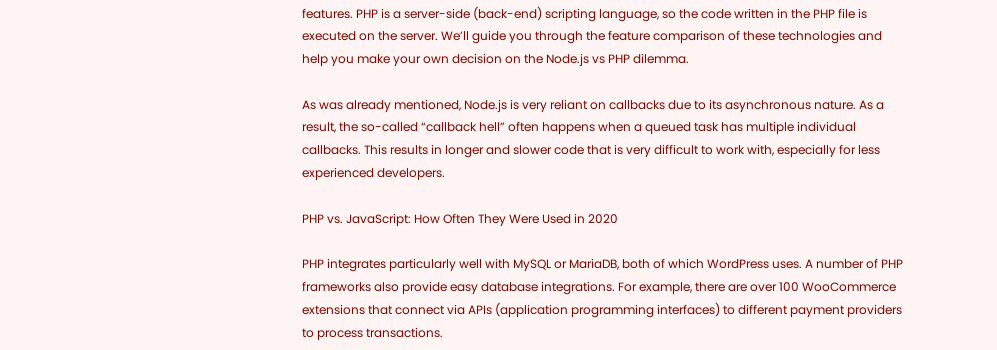features. PHP is a server-side (back-end) scripting language, so the code written in the PHP file is executed on the server. We’ll guide you through the feature comparison of these technologies and help you make your own decision on the Node.js vs PHP dilemma.

As was already mentioned, Node.js is very reliant on callbacks due to its asynchronous nature. As a result, the so-called “callback hell” often happens when a queued task has multiple individual callbacks. This results in longer and slower code that is very difficult to work with, especially for less experienced developers.

PHP vs. JavaScript: How Often They Were Used in 2020

PHP integrates particularly well with MySQL or MariaDB, both of which WordPress uses. A number of PHP frameworks also provide easy database integrations. For example, there are over 100 WooCommerce extensions that connect via APIs (application programming interfaces) to different payment providers to process transactions.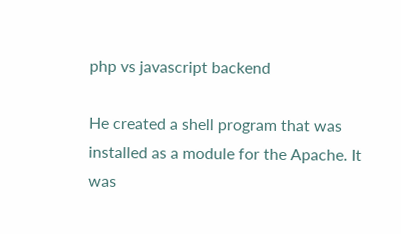php vs javascript backend

He created a shell program that was installed as a module for the Apache. It was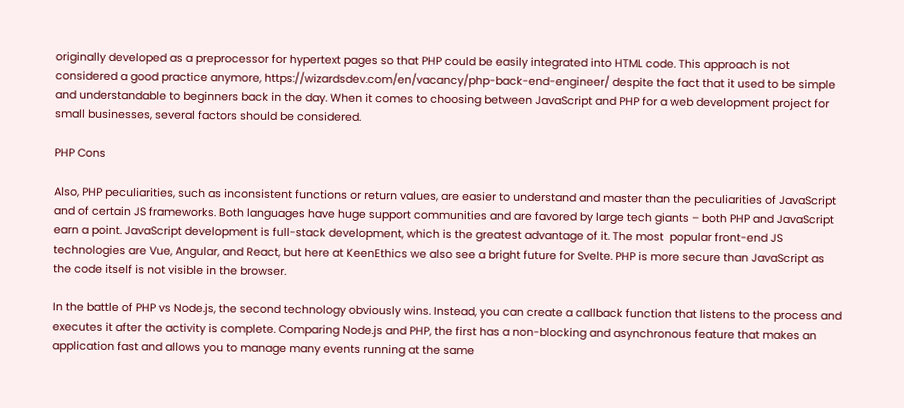originally developed as a preprocessor for hypertext pages so that PHP could be easily integrated into HTML code. This approach is not considered a good practice anymore, https://wizardsdev.com/en/vacancy/php-back-end-engineer/ despite the fact that it used to be simple and understandable to beginners back in the day. When it comes to choosing between JavaScript and PHP for a web development project for small businesses, several factors should be considered.

PHP Cons

Also, PHP peculiarities, such as inconsistent functions or return values, are easier to understand and master than the peculiarities of JavaScript and of certain JS frameworks. Both languages have huge support communities and are favored by large tech giants – both PHP and JavaScript earn a point. JavaScript development is full-stack development, which is the greatest advantage of it. The most  popular front-end JS technologies are Vue, Angular, and React, but here at KeenEthics we also see a bright future for Svelte. PHP is more secure than JavaScript as the code itself is not visible in the browser.

In the battle of PHP vs Node.js, the second technology obviously wins. Instead, you can create a callback function that listens to the process and executes it after the activity is complete. Comparing Node.js and PHP, the first has a non-blocking and asynchronous feature that makes an application fast and allows you to manage many events running at the same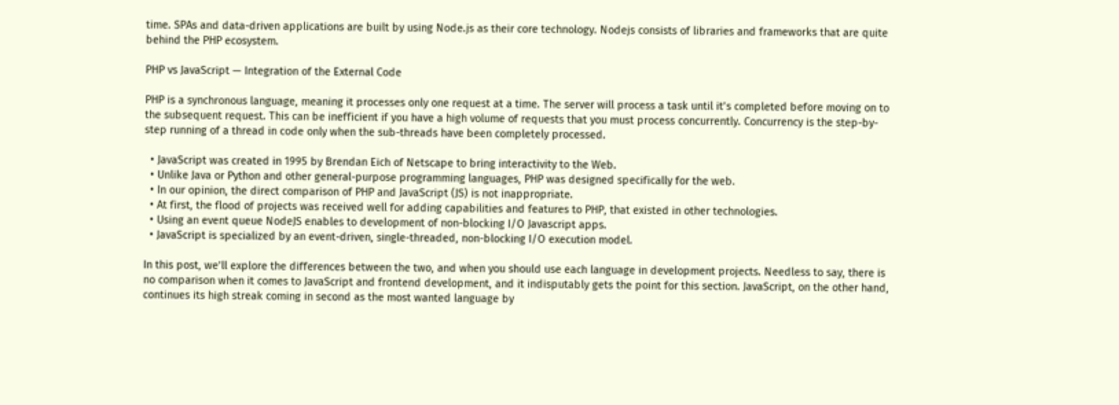time. SPAs and data-driven applications are built by using Node.js as their core technology. Nodejs consists of libraries and frameworks that are quite behind the PHP ecosystem.

PHP vs JavaScript — Integration of the External Code

PHP is a synchronous language, meaning it processes only one request at a time. The server will process a task until it’s completed before moving on to the subsequent request. This can be inefficient if you have a high volume of requests that you must process concurrently. Concurrency is the step-by-step running of a thread in code only when the sub-threads have been completely processed.

  • JavaScript was created in 1995 by Brendan Eich of Netscape to bring interactivity to the Web.
  • Unlike Java or Python and other general-purpose programming languages, PHP was designed specifically for the web.
  • In our opinion, the direct comparison of PHP and JavaScript (JS) is not inappropriate.
  • At first, the flood of projects was received well for adding capabilities and features to PHP, that existed in other technologies.
  • Using an event queue NodeJS enables to development of non-blocking I/O Javascript apps.
  • JavaScript is specialized by an event-driven, single-threaded, non-blocking I/O execution model.

In this post, we’ll explore the differences between the two, and when you should use each language in development projects. Needless to say, there is no comparison when it comes to JavaScript and frontend development, and it indisputably gets the point for this section. JavaScript, on the other hand, continues its high streak coming in second as the most wanted language by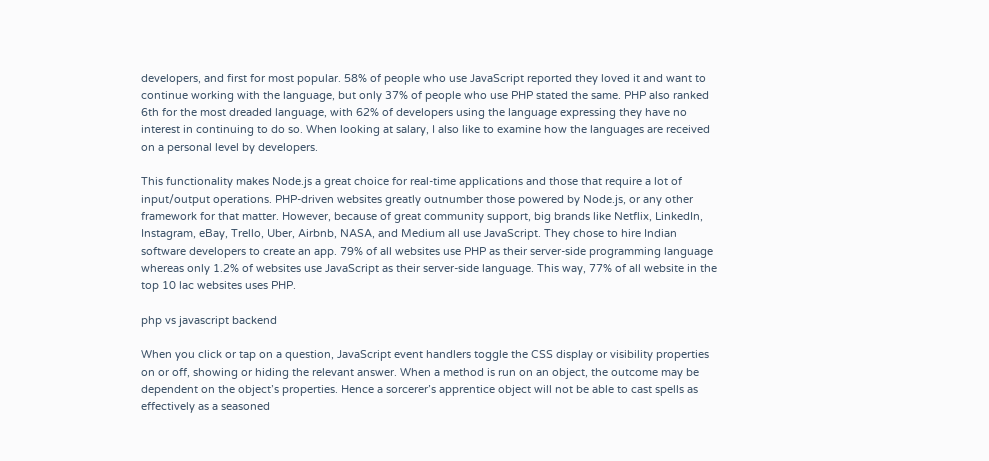developers, and first for most popular. 58% of people who use JavaScript reported they loved it and want to continue working with the language, but only 37% of people who use PHP stated the same. PHP also ranked 6th for the most dreaded language, with 62% of developers using the language expressing they have no interest in continuing to do so. When looking at salary, I also like to examine how the languages are received on a personal level by developers.

This functionality makes Node.js a great choice for real-time applications and those that require a lot of input/output operations. PHP-driven websites greatly outnumber those powered by Node.js, or any other framework for that matter. However, because of great community support, big brands like Netflix, LinkedIn, Instagram, eBay, Trello, Uber, Airbnb, NASA, and Medium all use JavaScript. They chose to hire Indian software developers to create an app. 79% of all websites use PHP as their server-side programming language whereas only 1.2% of websites use JavaScript as their server-side language. This way, 77% of all website in the top 10 lac websites uses PHP.

php vs javascript backend

When you click or tap on a question, JavaScript event handlers toggle the CSS display or visibility properties on or off, showing or hiding the relevant answer. When a method is run on an object, the outcome may be dependent on the object’s properties. Hence a sorcerer’s apprentice object will not be able to cast spells as effectively as a seasoned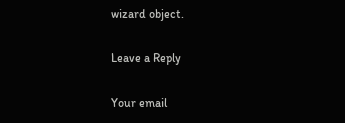wizard object.

Leave a Reply

Your email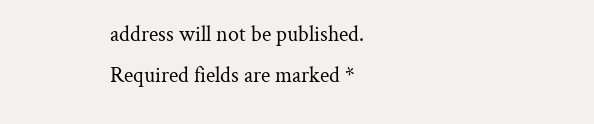address will not be published. Required fields are marked *